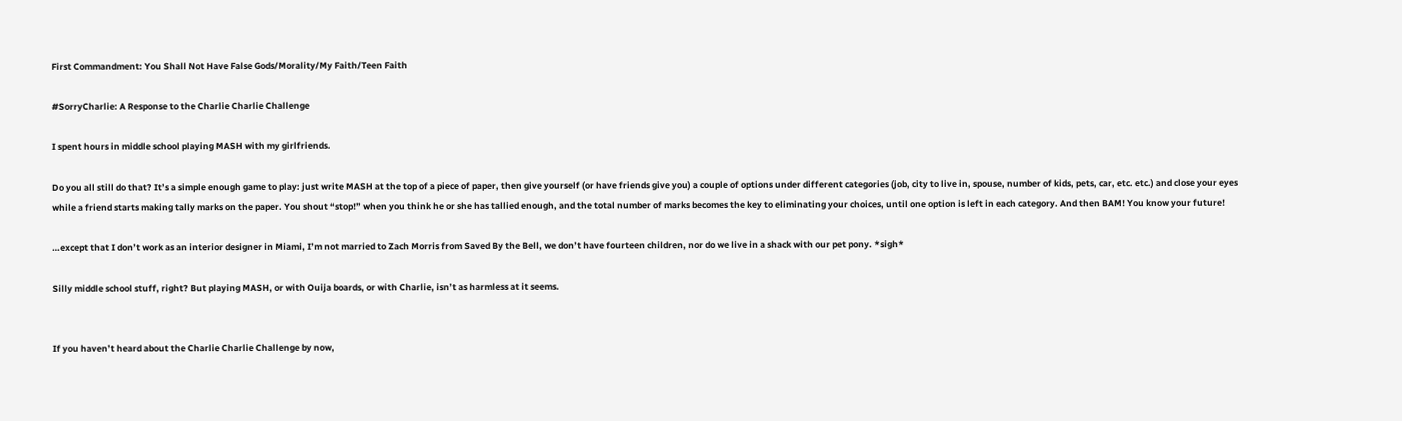First Commandment: You Shall Not Have False Gods/Morality/My Faith/Teen Faith

#SorryCharlie: A Response to the Charlie Charlie Challenge

I spent hours in middle school playing MASH with my girlfriends.

Do you all still do that? It’s a simple enough game to play: just write MASH at the top of a piece of paper, then give yourself (or have friends give you) a couple of options under different categories (job, city to live in, spouse, number of kids, pets, car, etc. etc.) and close your eyes while a friend starts making tally marks on the paper. You shout “stop!” when you think he or she has tallied enough, and the total number of marks becomes the key to eliminating your choices, until one option is left in each category. And then BAM! You know your future!

…except that I don’t work as an interior designer in Miami, I’m not married to Zach Morris from Saved By the Bell, we don’t have fourteen children, nor do we live in a shack with our pet pony. *sigh*

Silly middle school stuff, right? But playing MASH, or with Ouija boards, or with Charlie, isn’t as harmless at it seems.


If you haven’t heard about the Charlie Charlie Challenge by now,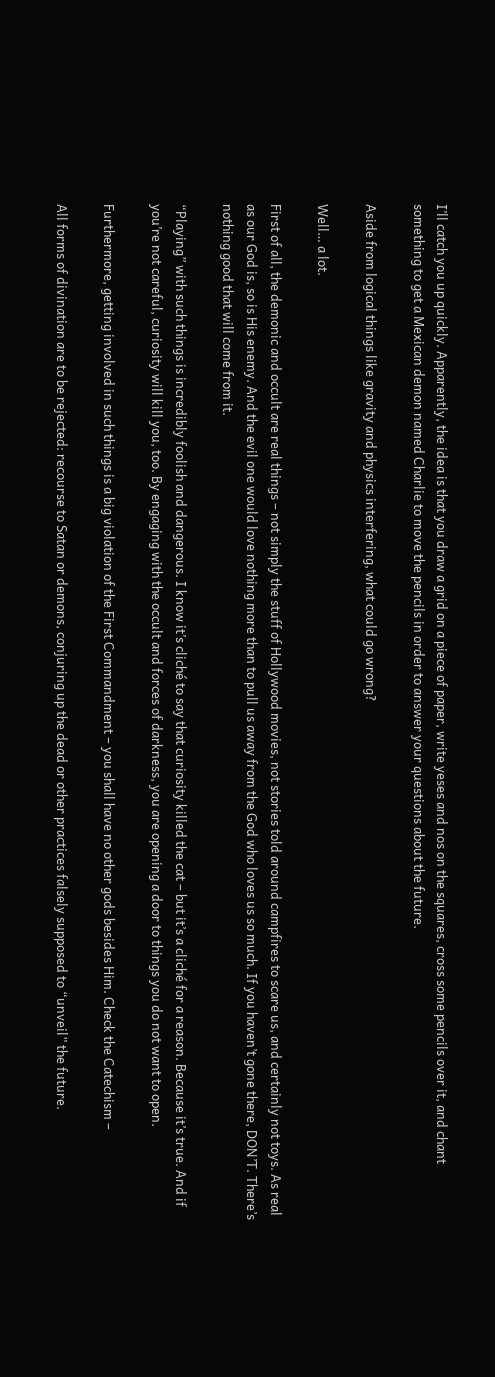I’ll catch you up quickly. Apparently, the idea is that you draw a grid on a piece of paper, write yeses and nos on the squares, cross some pencils over it, and chant something to get a Mexican demon named Charlie to move the pencils in order to answer your questions about the future.

Aside from logical things like gravity and physics interfering, what could go wrong?

Well… a lot.

First of all, the demonic and occult are real things – not simply the stuff of Hollywood movies, not stories told around campfires to scare us, and certainly not toys. As real as our God is, so is His enemy. And the evil one would love nothing more than to pull us away from the God who loves us so much. If you haven’t gone there, DON’T. There’s nothing good that will come from it.

“Playing” with such things is incredibly foolish and dangerous. I know it’s cliché to say that curiosity killed the cat – but it’s a cliché for a reason. Because it’s true. And if you’re not careful, curiosity will kill you, too. By engaging with the occult and forces of darkness, you are opening a door to things you do not want to open.

Furthermore, getting involved in such things is a big violation of the First Commandment – you shall have no other gods besides Him. Check the Catechism –

All forms of divination are to be rejected: recourse to Satan or demons, conjuring up the dead or other practices falsely supposed to “unveil” the future.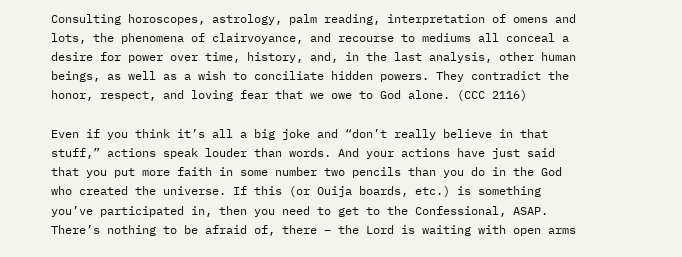Consulting horoscopes, astrology, palm reading, interpretation of omens and lots, the phenomena of clairvoyance, and recourse to mediums all conceal a desire for power over time, history, and, in the last analysis, other human beings, as well as a wish to conciliate hidden powers. They contradict the honor, respect, and loving fear that we owe to God alone. (CCC 2116)

Even if you think it’s all a big joke and “don’t really believe in that stuff,” actions speak louder than words. And your actions have just said that you put more faith in some number two pencils than you do in the God who created the universe. If this (or Ouija boards, etc.) is something you’ve participated in, then you need to get to the Confessional, ASAP. There’s nothing to be afraid of, there – the Lord is waiting with open arms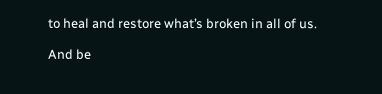to heal and restore what’s broken in all of us.

And be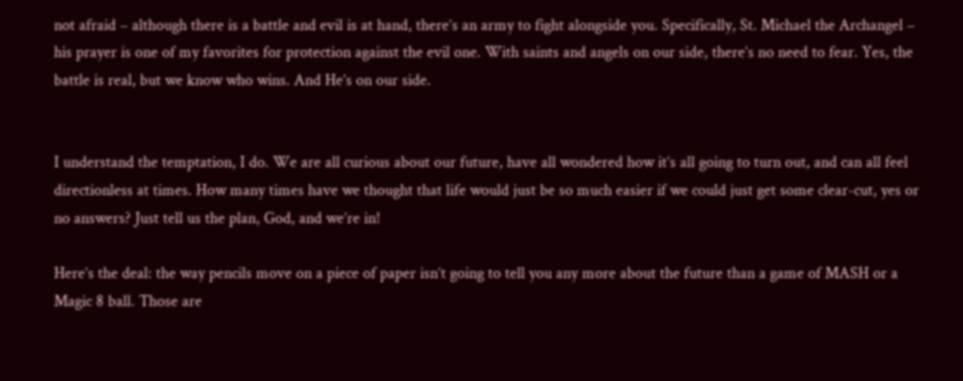not afraid – although there is a battle and evil is at hand, there’s an army to fight alongside you. Specifically, St. Michael the Archangel – his prayer is one of my favorites for protection against the evil one. With saints and angels on our side, there’s no need to fear. Yes, the battle is real, but we know who wins. And He’s on our side.


I understand the temptation, I do. We are all curious about our future, have all wondered how it’s all going to turn out, and can all feel directionless at times. How many times have we thought that life would just be so much easier if we could just get some clear-cut, yes or no answers? Just tell us the plan, God, and we’re in!

Here’s the deal: the way pencils move on a piece of paper isn’t going to tell you any more about the future than a game of MASH or a Magic 8 ball. Those are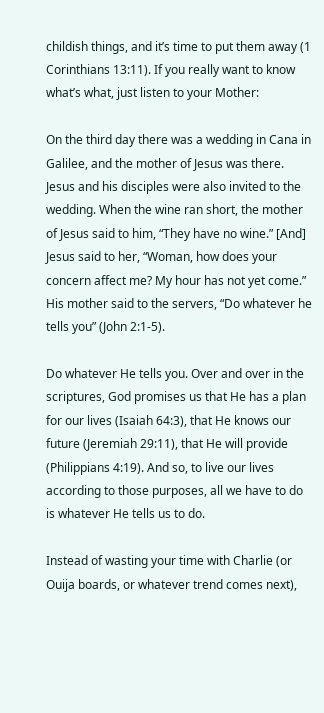childish things, and it’s time to put them away (1 Corinthians 13:11). If you really want to know what’s what, just listen to your Mother:

On the third day there was a wedding in Cana in Galilee, and the mother of Jesus was there. Jesus and his disciples were also invited to the wedding. When the wine ran short, the mother of Jesus said to him, “They have no wine.” [And] Jesus said to her, “Woman, how does your concern affect me? My hour has not yet come.” His mother said to the servers, “Do whatever he tells you” (John 2:1-5).

Do whatever He tells you. Over and over in the scriptures, God promises us that He has a plan for our lives (Isaiah 64:3), that He knows our future (Jeremiah 29:11), that He will provide (Philippians 4:19). And so, to live our lives according to those purposes, all we have to do is whatever He tells us to do.

Instead of wasting your time with Charlie (or Ouija boards, or whatever trend comes next),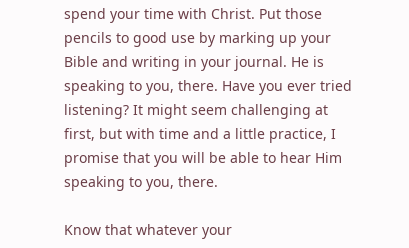spend your time with Christ. Put those pencils to good use by marking up your Bible and writing in your journal. He is speaking to you, there. Have you ever tried listening? It might seem challenging at first, but with time and a little practice, I promise that you will be able to hear Him speaking to you, there.

Know that whatever your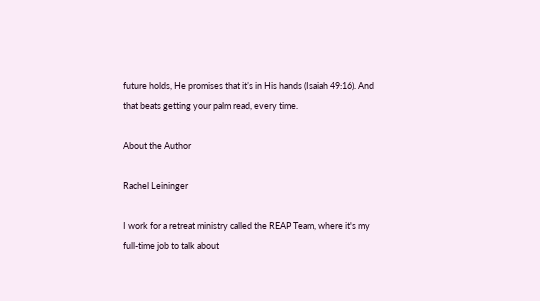future holds, He promises that it’s in His hands (Isaiah 49:16). And that beats getting your palm read, every time.

About the Author

Rachel Leininger

I work for a retreat ministry called the REAP Team, where it's my full-time job to talk about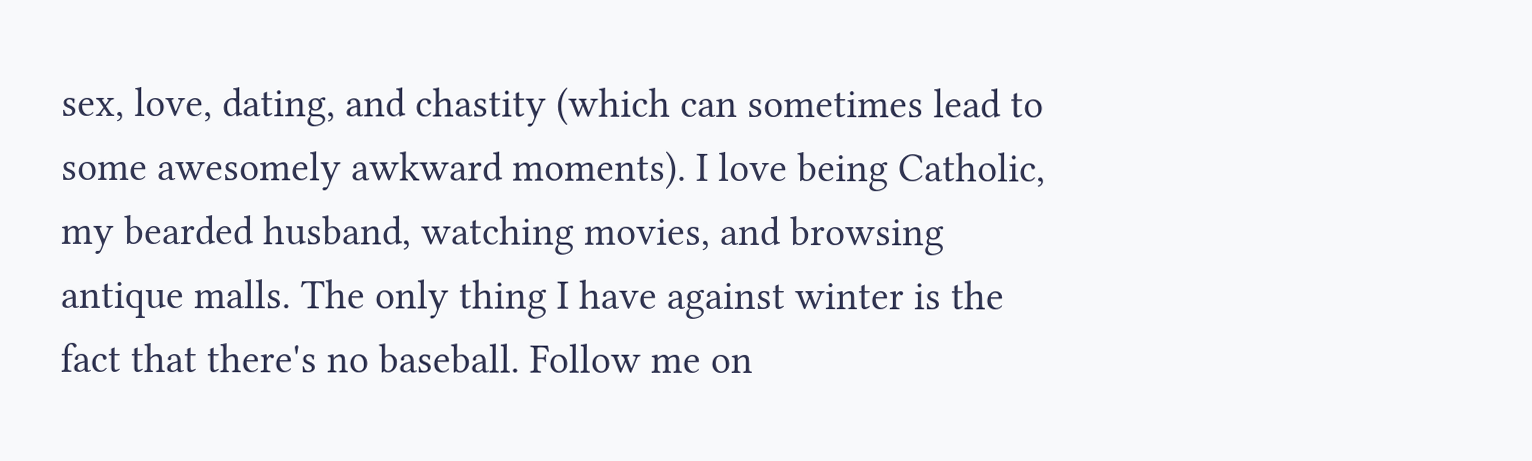sex, love, dating, and chastity (which can sometimes lead to some awesomely awkward moments). I love being Catholic, my bearded husband, watching movies, and browsing antique malls. The only thing I have against winter is the fact that there's no baseball. Follow me on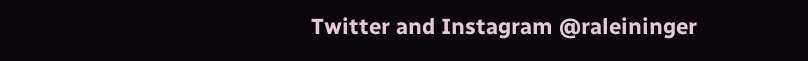Twitter and Instagram @raleininger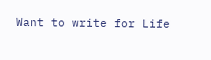Want to write for Life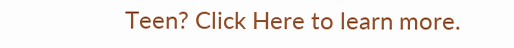Teen? Click Here to learn more.